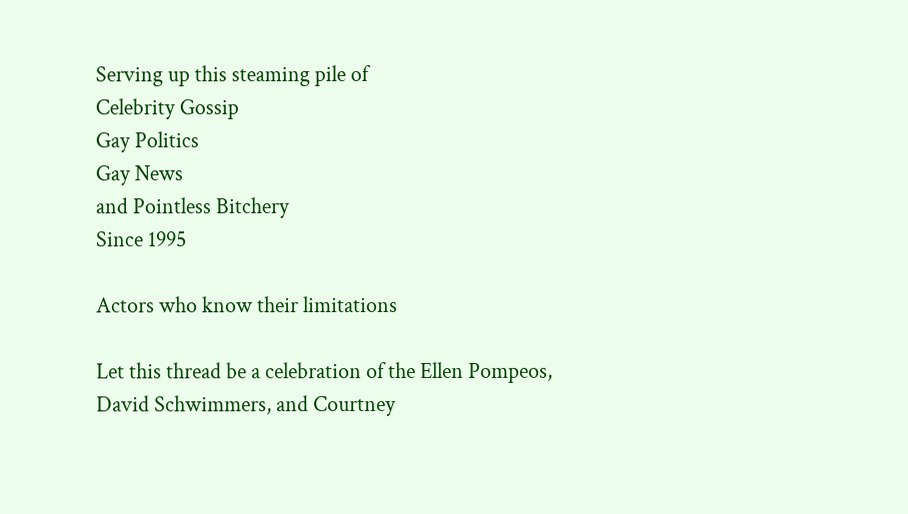Serving up this steaming pile of
Celebrity Gossip
Gay Politics
Gay News
and Pointless Bitchery
Since 1995

Actors who know their limitations

Let this thread be a celebration of the Ellen Pompeos, David Schwimmers, and Courtney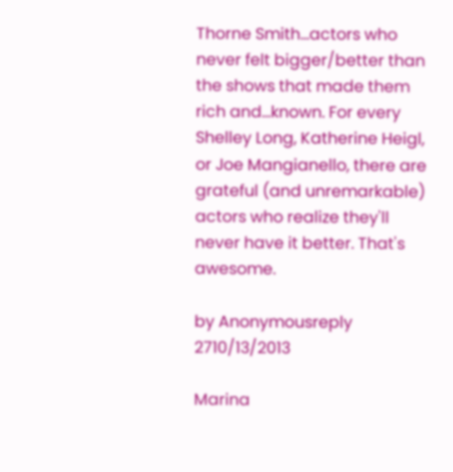Thorne Smith...actors who never felt bigger/better than the shows that made them rich and...known. For every Shelley Long, Katherine Heigl, or Joe Mangianello, there are grateful (and unremarkable) actors who realize they'll never have it better. That's awesome.

by Anonymousreply 2710/13/2013

Marina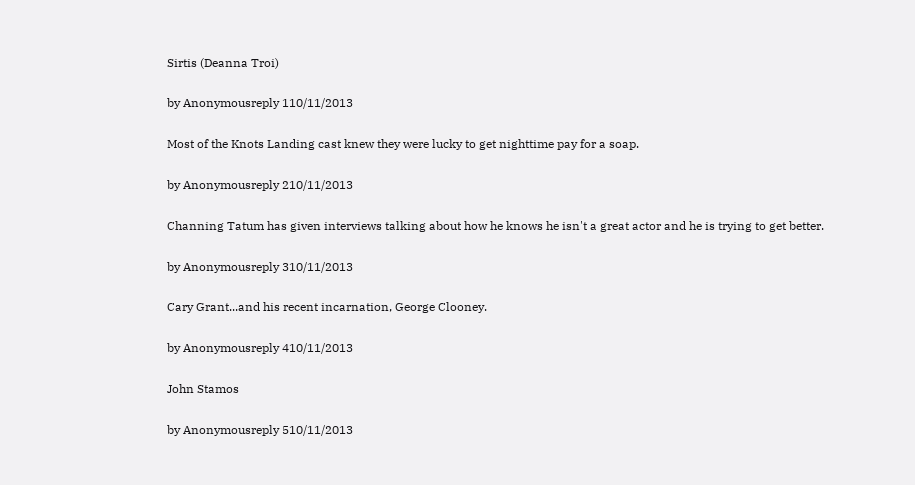Sirtis (Deanna Troi)

by Anonymousreply 110/11/2013

Most of the Knots Landing cast knew they were lucky to get nighttime pay for a soap.

by Anonymousreply 210/11/2013

Channing Tatum has given interviews talking about how he knows he isn't a great actor and he is trying to get better.

by Anonymousreply 310/11/2013

Cary Grant...and his recent incarnation, George Clooney.

by Anonymousreply 410/11/2013

John Stamos

by Anonymousreply 510/11/2013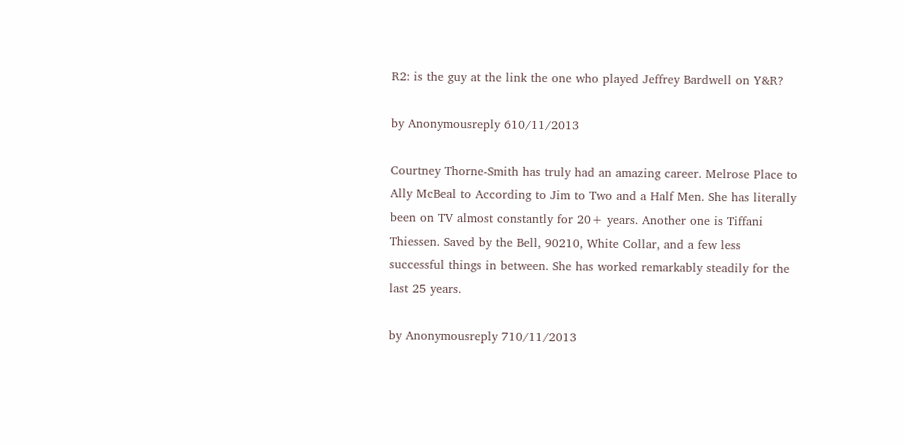R2: is the guy at the link the one who played Jeffrey Bardwell on Y&R?

by Anonymousreply 610/11/2013

Courtney Thorne-Smith has truly had an amazing career. Melrose Place to Ally McBeal to According to Jim to Two and a Half Men. She has literally been on TV almost constantly for 20+ years. Another one is Tiffani Thiessen. Saved by the Bell, 90210, White Collar, and a few less successful things in between. She has worked remarkably steadily for the last 25 years.

by Anonymousreply 710/11/2013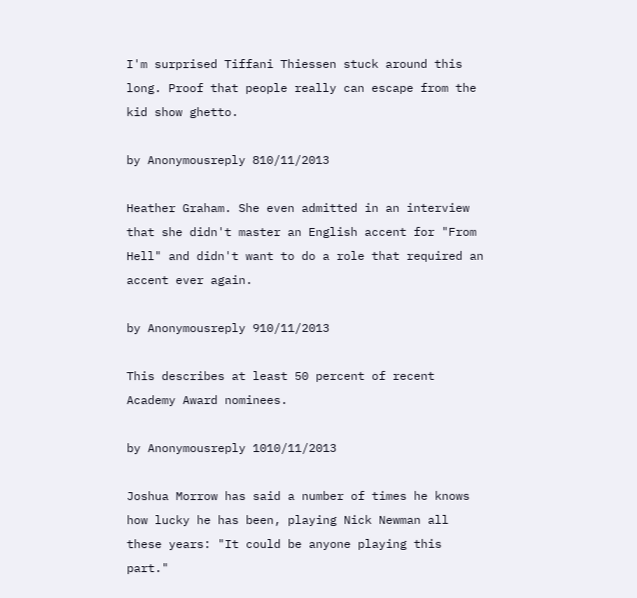I'm surprised Tiffani Thiessen stuck around this long. Proof that people really can escape from the kid show ghetto.

by Anonymousreply 810/11/2013

Heather Graham. She even admitted in an interview that she didn't master an English accent for "From Hell" and didn't want to do a role that required an accent ever again.

by Anonymousreply 910/11/2013

This describes at least 50 percent of recent Academy Award nominees.

by Anonymousreply 1010/11/2013

Joshua Morrow has said a number of times he knows how lucky he has been, playing Nick Newman all these years: "It could be anyone playing this part."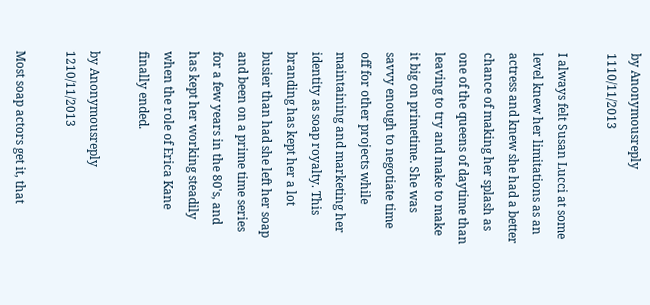by Anonymousreply 1110/11/2013

I always felt Susan Lucci at some level knew her limitations as an actress and knew she had a better chance of making her splash as one of the queens of daytime than leaving to try and make to make it big on primetime. She was savvy enough to negotiate time off for other projects while maintaining and marketing her identity as soap royalty. This branding has kept her a lot busier than had she left her soap and been on a prime time series for a few years in the 80's, and has kept her working steadily when the role of Erica Kane finally ended.

by Anonymousreply 1210/11/2013

Most soap actors get it, that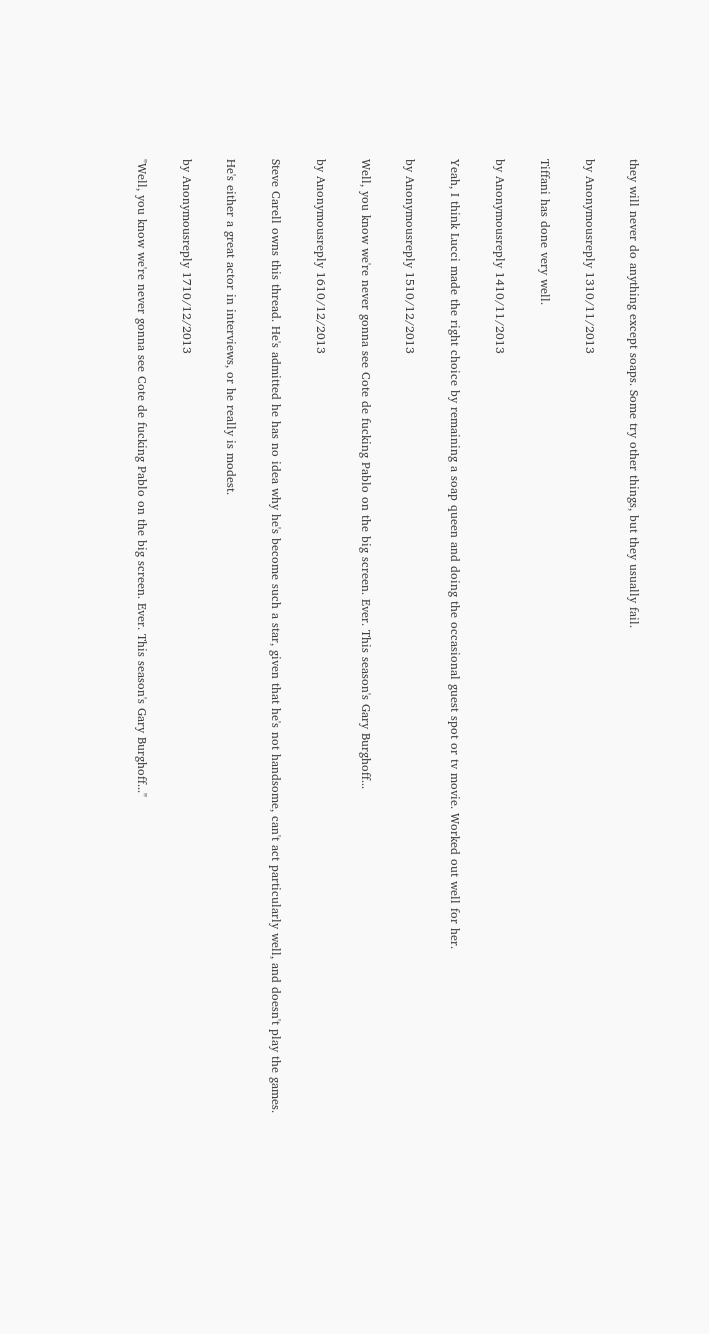they will never do anything except soaps. Some try other things, but they usually fail.

by Anonymousreply 1310/11/2013

Tiffani has done very well.

by Anonymousreply 1410/11/2013

Yeah, I think Lucci made the right choice by remaining a soap queen and doing the occasional guest spot or tv movie. Worked out well for her.

by Anonymousreply 1510/12/2013

Well, you know we're never gonna see Cote de fucking Pablo on the big screen. Ever. This season's Gary Burghoff...

by Anonymousreply 1610/12/2013

Steve Carell owns this thread. He's admitted he has no idea why he's become such a star, given that he's not handsome, can't act particularly well, and doesn't play the games.

He's either a great actor in interviews, or he really is modest.

by Anonymousreply 1710/12/2013

"Well, you know we're never gonna see Cote de fucking Pablo on the big screen. Ever. This season's Gary Burghoff..."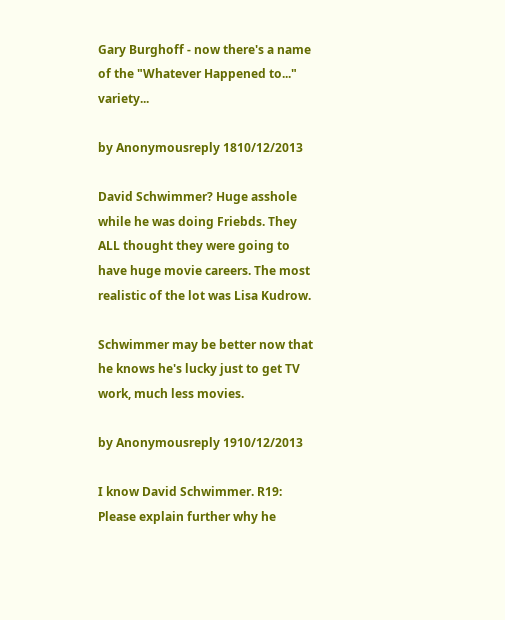Gary Burghoff - now there's a name of the "Whatever Happened to..." variety...

by Anonymousreply 1810/12/2013

David Schwimmer? Huge asshole while he was doing Friebds. They ALL thought they were going to have huge movie careers. The most realistic of the lot was Lisa Kudrow.

Schwimmer may be better now that he knows he's lucky just to get TV work, much less movies.

by Anonymousreply 1910/12/2013

I know David Schwimmer. R19: Please explain further why he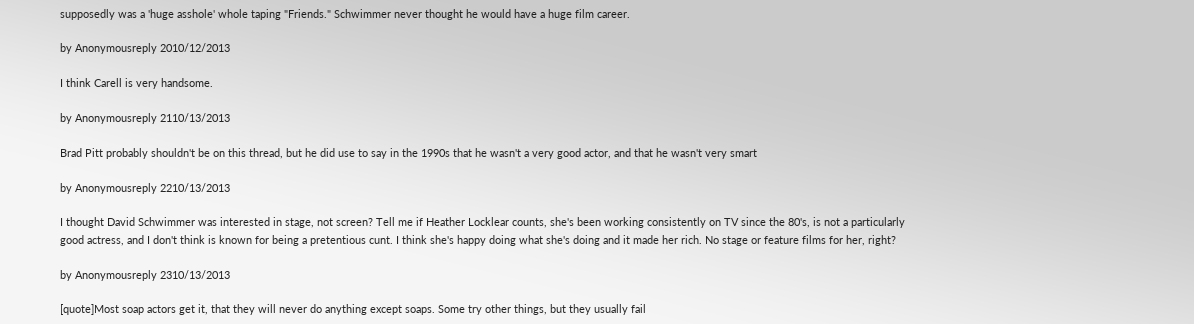supposedly was a 'huge asshole' whole taping "Friends." Schwimmer never thought he would have a huge film career.

by Anonymousreply 2010/12/2013

I think Carell is very handsome.

by Anonymousreply 2110/13/2013

Brad Pitt probably shouldn't be on this thread, but he did use to say in the 1990s that he wasn't a very good actor, and that he wasn't very smart

by Anonymousreply 2210/13/2013

I thought David Schwimmer was interested in stage, not screen? Tell me if Heather Locklear counts, she's been working consistently on TV since the 80's, is not a particularly good actress, and I don't think is known for being a pretentious cunt. I think she's happy doing what she's doing and it made her rich. No stage or feature films for her, right?

by Anonymousreply 2310/13/2013

[quote]Most soap actors get it, that they will never do anything except soaps. Some try other things, but they usually fail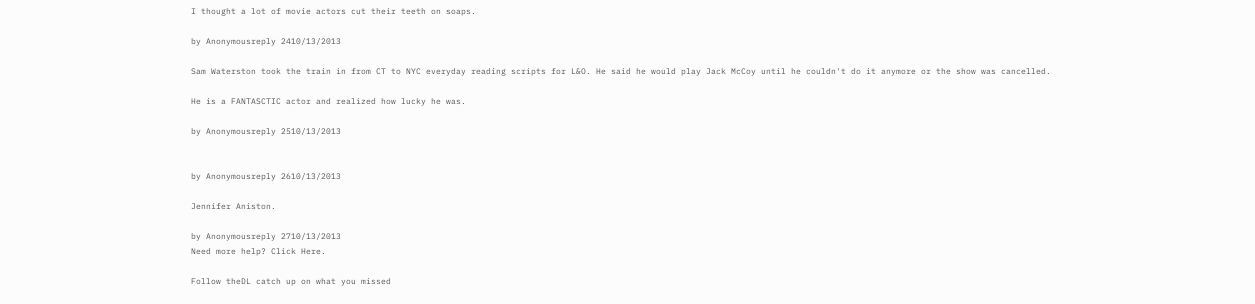I thought a lot of movie actors cut their teeth on soaps.

by Anonymousreply 2410/13/2013

Sam Waterston took the train in from CT to NYC everyday reading scripts for L&O. He said he would play Jack McCoy until he couldn't do it anymore or the show was cancelled.

He is a FANTASCTIC actor and realized how lucky he was.

by Anonymousreply 2510/13/2013


by Anonymousreply 2610/13/2013

Jennifer Aniston.

by Anonymousreply 2710/13/2013
Need more help? Click Here.

Follow theDL catch up on what you missed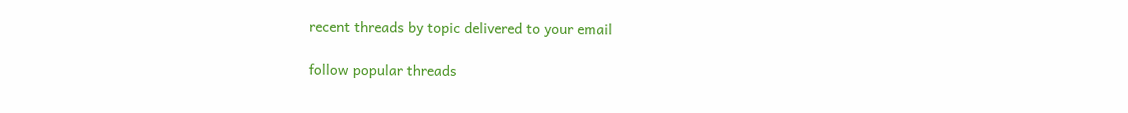recent threads by topic delivered to your email

follow popular threads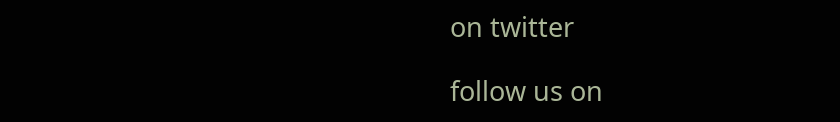on twitter

follow us on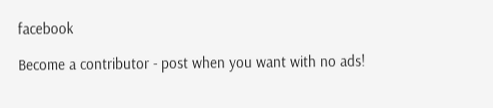facebook

Become a contributor - post when you want with no ads!